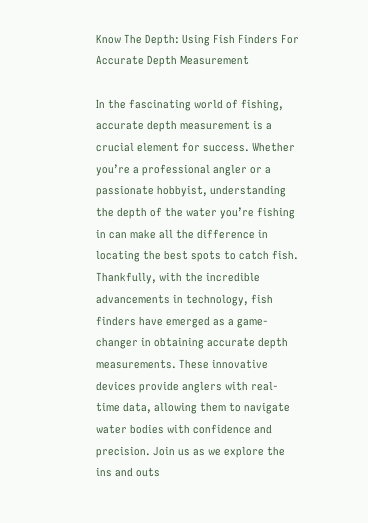Know The Depth: Using Fish Finders For Accurate Depth Measurement

In the fascinating world of fishing, accurate depth measurement is a crucial element for success. Whether you’re a professional angler or a passionate hobbyist, understanding the depth of the water you’re fishing in can make all the difference in locating the best spots to catch fish. Thankfully, with the incredible advancements in technology, fish finders have emerged as a game-changer in obtaining accurate depth measurements. These innovative devices provide anglers with real-time data, allowing them to navigate water bodies with confidence and precision. Join us as we explore the ins and outs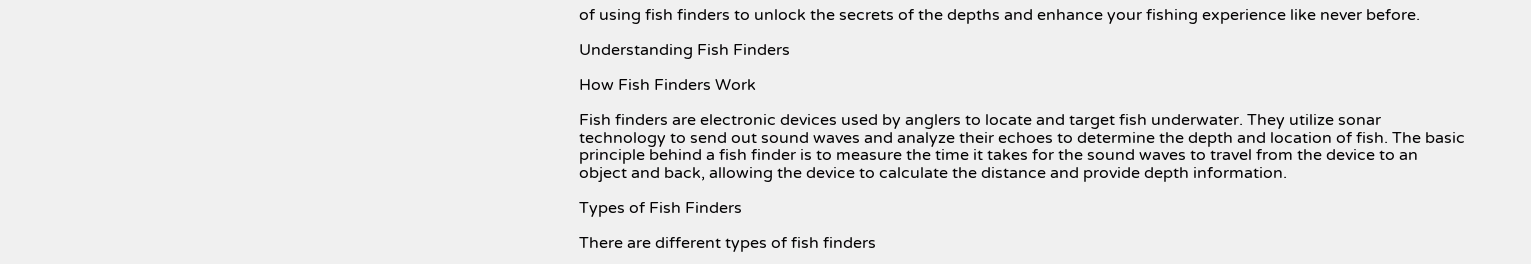of using fish finders to unlock the secrets of the depths and enhance your fishing experience like never before.

Understanding Fish Finders

How Fish Finders Work

Fish finders are electronic devices used by anglers to locate and target fish underwater. They utilize sonar technology to send out sound waves and analyze their echoes to determine the depth and location of fish. The basic principle behind a fish finder is to measure the time it takes for the sound waves to travel from the device to an object and back, allowing the device to calculate the distance and provide depth information.

Types of Fish Finders

There are different types of fish finders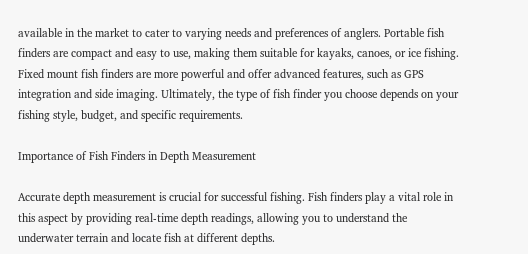available in the market to cater to varying needs and preferences of anglers. Portable fish finders are compact and easy to use, making them suitable for kayaks, canoes, or ice fishing. Fixed mount fish finders are more powerful and offer advanced features, such as GPS integration and side imaging. Ultimately, the type of fish finder you choose depends on your fishing style, budget, and specific requirements.

Importance of Fish Finders in Depth Measurement

Accurate depth measurement is crucial for successful fishing. Fish finders play a vital role in this aspect by providing real-time depth readings, allowing you to understand the underwater terrain and locate fish at different depths.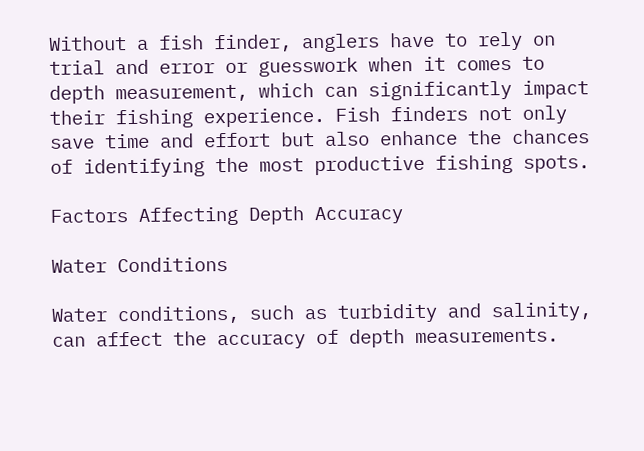Without a fish finder, anglers have to rely on trial and error or guesswork when it comes to depth measurement, which can significantly impact their fishing experience. Fish finders not only save time and effort but also enhance the chances of identifying the most productive fishing spots.

Factors Affecting Depth Accuracy

Water Conditions

Water conditions, such as turbidity and salinity, can affect the accuracy of depth measurements.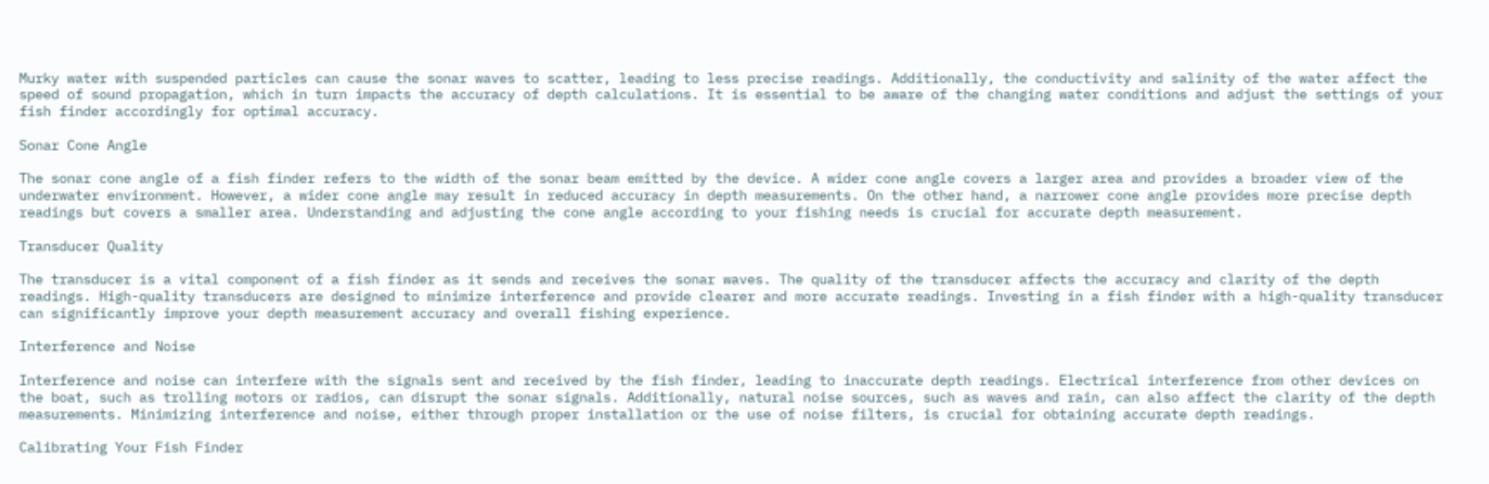Murky water with suspended particles can cause the sonar waves to scatter, leading to less precise readings. Additionally, the conductivity and salinity of the water affect the speed of sound propagation, which in turn impacts the accuracy of depth calculations. It is essential to be aware of the changing water conditions and adjust the settings of your fish finder accordingly for optimal accuracy.

Sonar Cone Angle

The sonar cone angle of a fish finder refers to the width of the sonar beam emitted by the device. A wider cone angle covers a larger area and provides a broader view of the underwater environment. However, a wider cone angle may result in reduced accuracy in depth measurements. On the other hand, a narrower cone angle provides more precise depth readings but covers a smaller area. Understanding and adjusting the cone angle according to your fishing needs is crucial for accurate depth measurement.

Transducer Quality

The transducer is a vital component of a fish finder as it sends and receives the sonar waves. The quality of the transducer affects the accuracy and clarity of the depth readings. High-quality transducers are designed to minimize interference and provide clearer and more accurate readings. Investing in a fish finder with a high-quality transducer can significantly improve your depth measurement accuracy and overall fishing experience.

Interference and Noise

Interference and noise can interfere with the signals sent and received by the fish finder, leading to inaccurate depth readings. Electrical interference from other devices on the boat, such as trolling motors or radios, can disrupt the sonar signals. Additionally, natural noise sources, such as waves and rain, can also affect the clarity of the depth measurements. Minimizing interference and noise, either through proper installation or the use of noise filters, is crucial for obtaining accurate depth readings.

Calibrating Your Fish Finder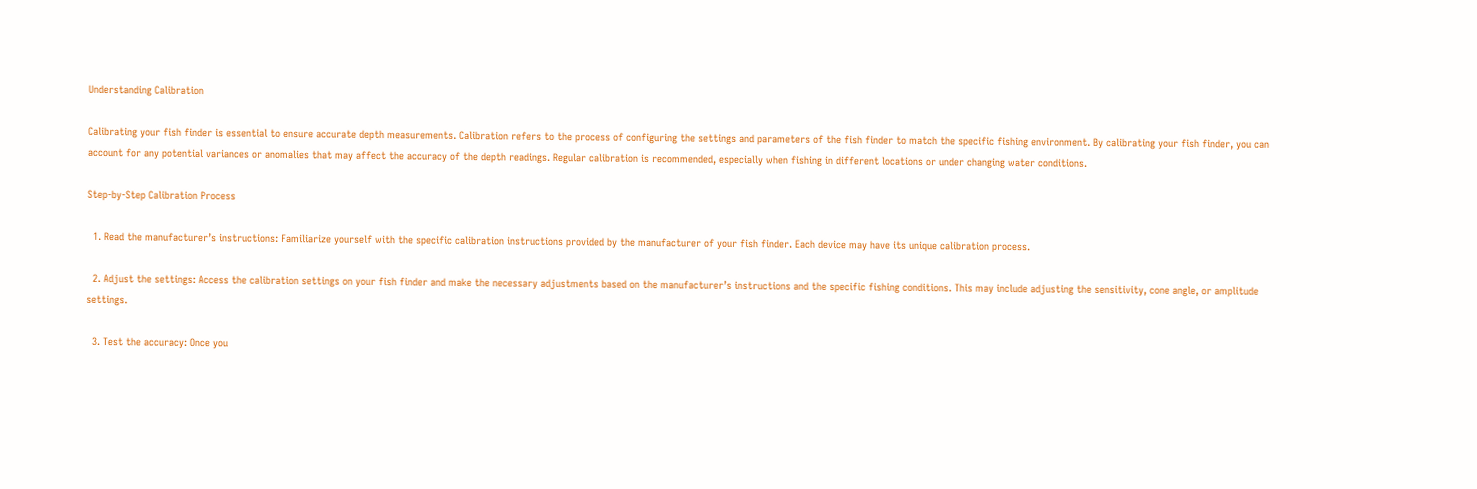Understanding Calibration

Calibrating your fish finder is essential to ensure accurate depth measurements. Calibration refers to the process of configuring the settings and parameters of the fish finder to match the specific fishing environment. By calibrating your fish finder, you can account for any potential variances or anomalies that may affect the accuracy of the depth readings. Regular calibration is recommended, especially when fishing in different locations or under changing water conditions.

Step-by-Step Calibration Process

  1. Read the manufacturer’s instructions: Familiarize yourself with the specific calibration instructions provided by the manufacturer of your fish finder. Each device may have its unique calibration process.

  2. Adjust the settings: Access the calibration settings on your fish finder and make the necessary adjustments based on the manufacturer’s instructions and the specific fishing conditions. This may include adjusting the sensitivity, cone angle, or amplitude settings.

  3. Test the accuracy: Once you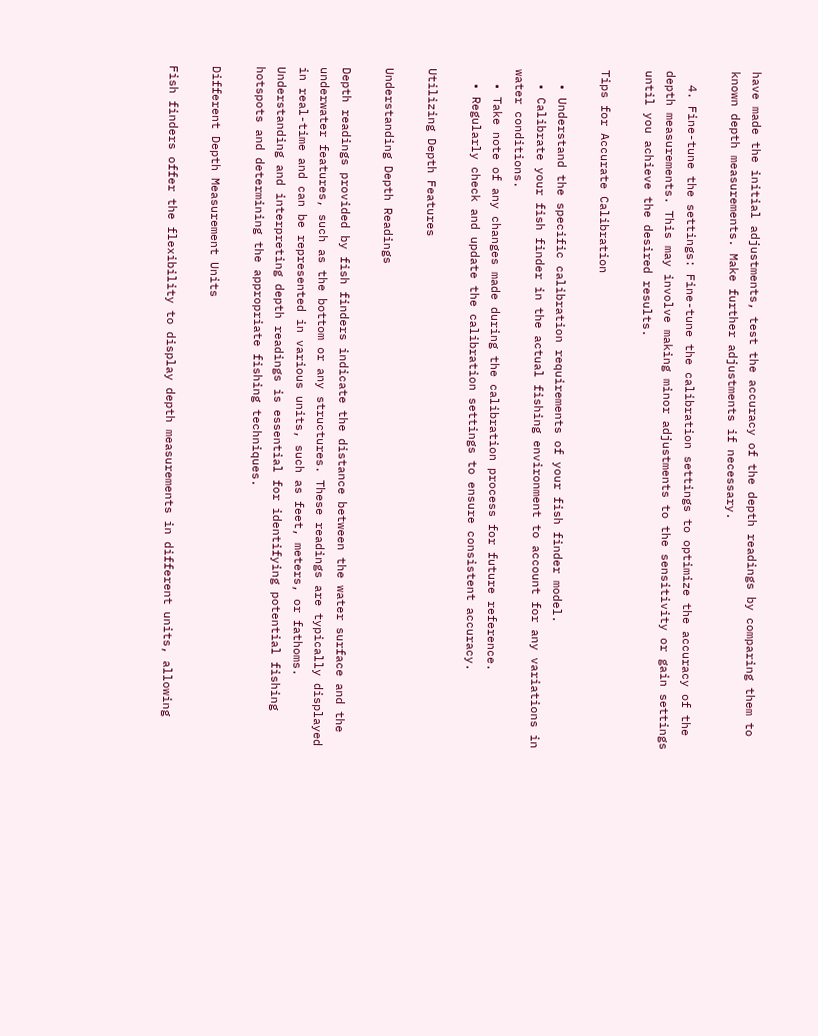have made the initial adjustments, test the accuracy of the depth readings by comparing them to known depth measurements. Make further adjustments if necessary.

  4. Fine-tune the settings: Fine-tune the calibration settings to optimize the accuracy of the depth measurements. This may involve making minor adjustments to the sensitivity or gain settings until you achieve the desired results.

Tips for Accurate Calibration

  • Understand the specific calibration requirements of your fish finder model.
  • Calibrate your fish finder in the actual fishing environment to account for any variations in water conditions.
  • Take note of any changes made during the calibration process for future reference.
  • Regularly check and update the calibration settings to ensure consistent accuracy.

Utilizing Depth Features

Understanding Depth Readings

Depth readings provided by fish finders indicate the distance between the water surface and the underwater features, such as the bottom or any structures. These readings are typically displayed in real-time and can be represented in various units, such as feet, meters, or fathoms. Understanding and interpreting depth readings is essential for identifying potential fishing hotspots and determining the appropriate fishing techniques.

Different Depth Measurement Units

Fish finders offer the flexibility to display depth measurements in different units, allowing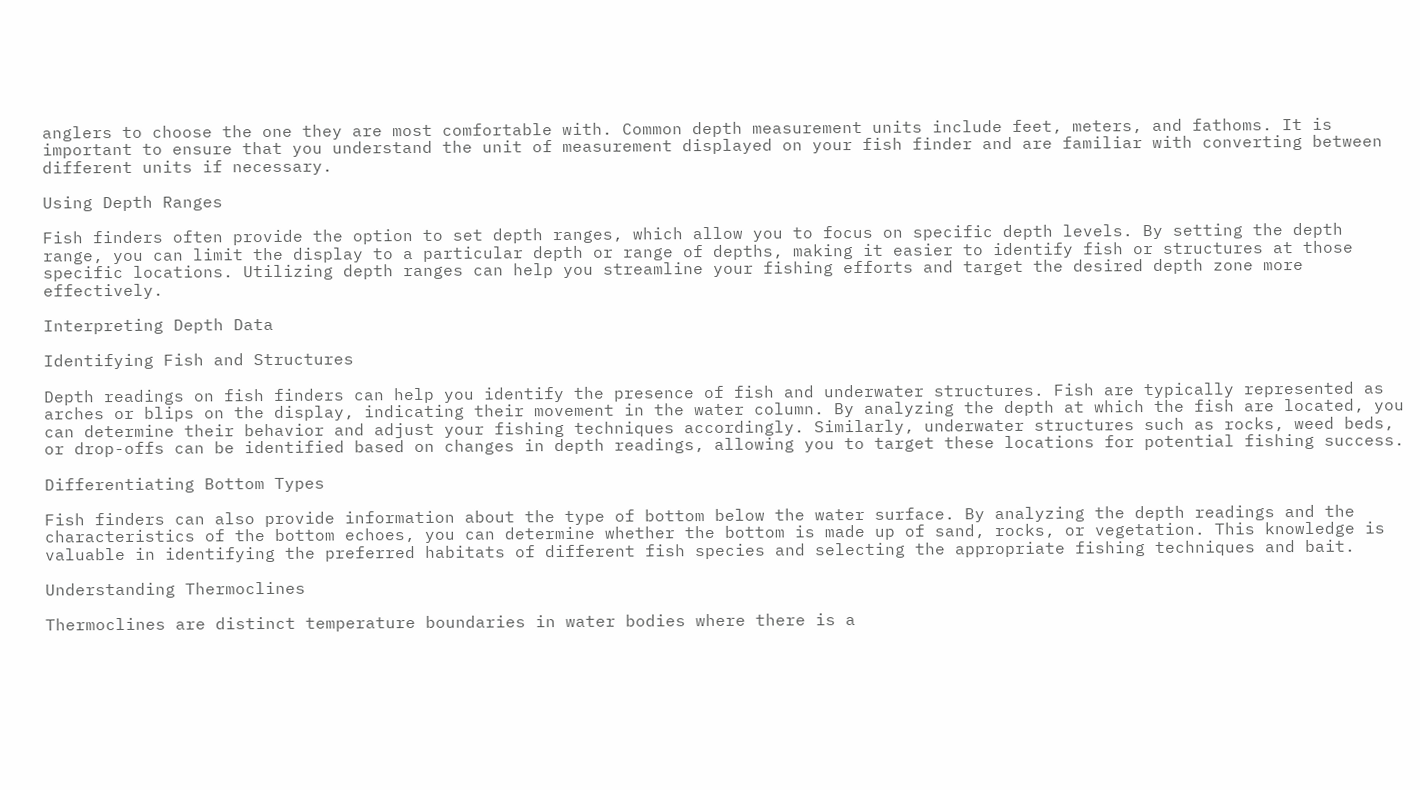anglers to choose the one they are most comfortable with. Common depth measurement units include feet, meters, and fathoms. It is important to ensure that you understand the unit of measurement displayed on your fish finder and are familiar with converting between different units if necessary.

Using Depth Ranges

Fish finders often provide the option to set depth ranges, which allow you to focus on specific depth levels. By setting the depth range, you can limit the display to a particular depth or range of depths, making it easier to identify fish or structures at those specific locations. Utilizing depth ranges can help you streamline your fishing efforts and target the desired depth zone more effectively.

Interpreting Depth Data

Identifying Fish and Structures

Depth readings on fish finders can help you identify the presence of fish and underwater structures. Fish are typically represented as arches or blips on the display, indicating their movement in the water column. By analyzing the depth at which the fish are located, you can determine their behavior and adjust your fishing techniques accordingly. Similarly, underwater structures such as rocks, weed beds, or drop-offs can be identified based on changes in depth readings, allowing you to target these locations for potential fishing success.

Differentiating Bottom Types

Fish finders can also provide information about the type of bottom below the water surface. By analyzing the depth readings and the characteristics of the bottom echoes, you can determine whether the bottom is made up of sand, rocks, or vegetation. This knowledge is valuable in identifying the preferred habitats of different fish species and selecting the appropriate fishing techniques and bait.

Understanding Thermoclines

Thermoclines are distinct temperature boundaries in water bodies where there is a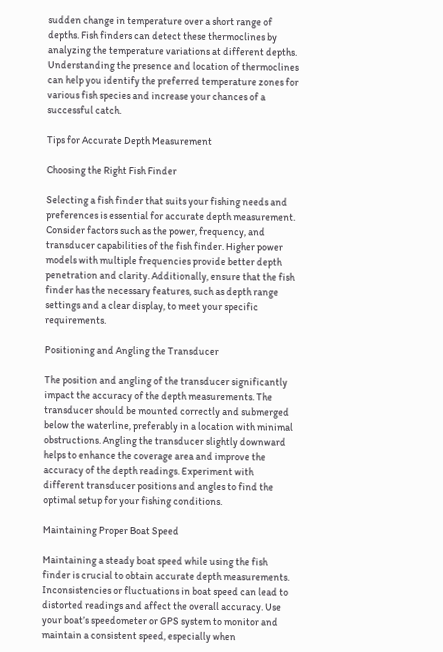sudden change in temperature over a short range of depths. Fish finders can detect these thermoclines by analyzing the temperature variations at different depths. Understanding the presence and location of thermoclines can help you identify the preferred temperature zones for various fish species and increase your chances of a successful catch.

Tips for Accurate Depth Measurement

Choosing the Right Fish Finder

Selecting a fish finder that suits your fishing needs and preferences is essential for accurate depth measurement. Consider factors such as the power, frequency, and transducer capabilities of the fish finder. Higher power models with multiple frequencies provide better depth penetration and clarity. Additionally, ensure that the fish finder has the necessary features, such as depth range settings and a clear display, to meet your specific requirements.

Positioning and Angling the Transducer

The position and angling of the transducer significantly impact the accuracy of the depth measurements. The transducer should be mounted correctly and submerged below the waterline, preferably in a location with minimal obstructions. Angling the transducer slightly downward helps to enhance the coverage area and improve the accuracy of the depth readings. Experiment with different transducer positions and angles to find the optimal setup for your fishing conditions.

Maintaining Proper Boat Speed

Maintaining a steady boat speed while using the fish finder is crucial to obtain accurate depth measurements. Inconsistencies or fluctuations in boat speed can lead to distorted readings and affect the overall accuracy. Use your boat’s speedometer or GPS system to monitor and maintain a consistent speed, especially when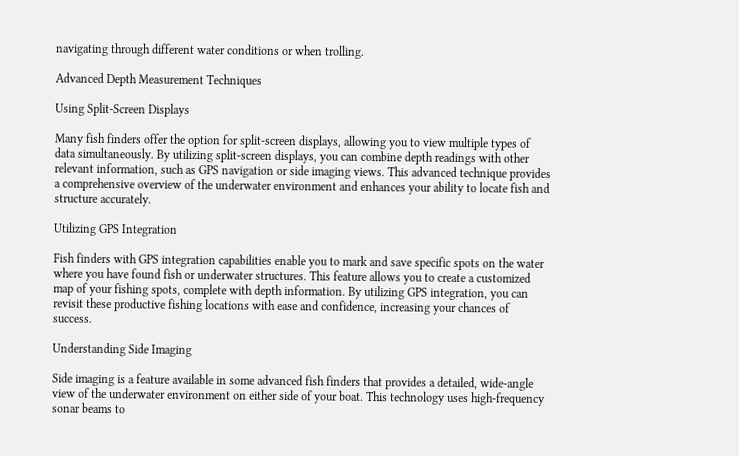navigating through different water conditions or when trolling.

Advanced Depth Measurement Techniques

Using Split-Screen Displays

Many fish finders offer the option for split-screen displays, allowing you to view multiple types of data simultaneously. By utilizing split-screen displays, you can combine depth readings with other relevant information, such as GPS navigation or side imaging views. This advanced technique provides a comprehensive overview of the underwater environment and enhances your ability to locate fish and structure accurately.

Utilizing GPS Integration

Fish finders with GPS integration capabilities enable you to mark and save specific spots on the water where you have found fish or underwater structures. This feature allows you to create a customized map of your fishing spots, complete with depth information. By utilizing GPS integration, you can revisit these productive fishing locations with ease and confidence, increasing your chances of success.

Understanding Side Imaging

Side imaging is a feature available in some advanced fish finders that provides a detailed, wide-angle view of the underwater environment on either side of your boat. This technology uses high-frequency sonar beams to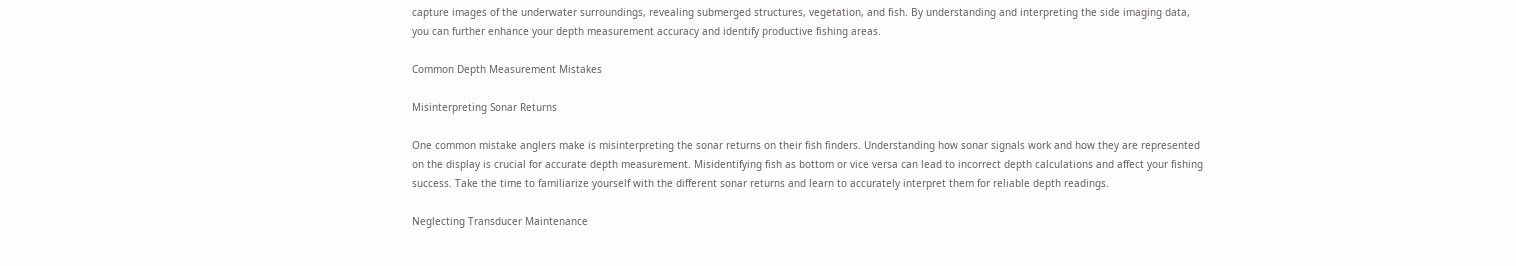capture images of the underwater surroundings, revealing submerged structures, vegetation, and fish. By understanding and interpreting the side imaging data, you can further enhance your depth measurement accuracy and identify productive fishing areas.

Common Depth Measurement Mistakes

Misinterpreting Sonar Returns

One common mistake anglers make is misinterpreting the sonar returns on their fish finders. Understanding how sonar signals work and how they are represented on the display is crucial for accurate depth measurement. Misidentifying fish as bottom or vice versa can lead to incorrect depth calculations and affect your fishing success. Take the time to familiarize yourself with the different sonar returns and learn to accurately interpret them for reliable depth readings.

Neglecting Transducer Maintenance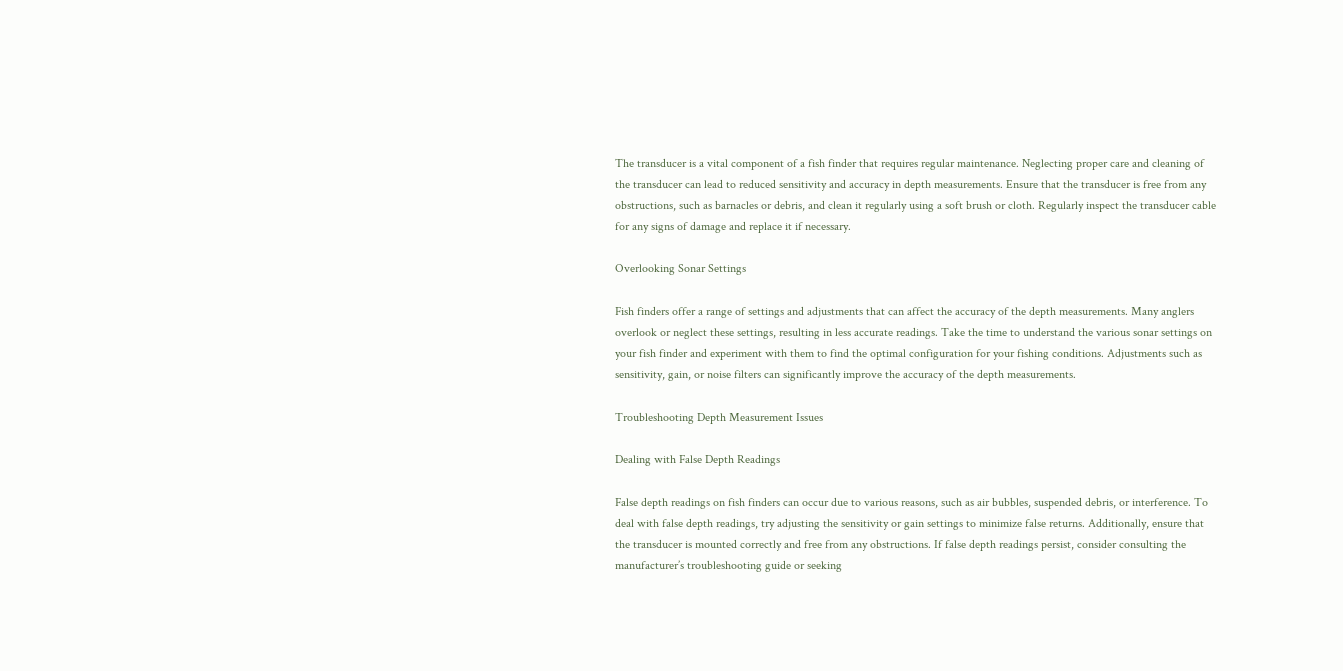The transducer is a vital component of a fish finder that requires regular maintenance. Neglecting proper care and cleaning of the transducer can lead to reduced sensitivity and accuracy in depth measurements. Ensure that the transducer is free from any obstructions, such as barnacles or debris, and clean it regularly using a soft brush or cloth. Regularly inspect the transducer cable for any signs of damage and replace it if necessary.

Overlooking Sonar Settings

Fish finders offer a range of settings and adjustments that can affect the accuracy of the depth measurements. Many anglers overlook or neglect these settings, resulting in less accurate readings. Take the time to understand the various sonar settings on your fish finder and experiment with them to find the optimal configuration for your fishing conditions. Adjustments such as sensitivity, gain, or noise filters can significantly improve the accuracy of the depth measurements.

Troubleshooting Depth Measurement Issues

Dealing with False Depth Readings

False depth readings on fish finders can occur due to various reasons, such as air bubbles, suspended debris, or interference. To deal with false depth readings, try adjusting the sensitivity or gain settings to minimize false returns. Additionally, ensure that the transducer is mounted correctly and free from any obstructions. If false depth readings persist, consider consulting the manufacturer’s troubleshooting guide or seeking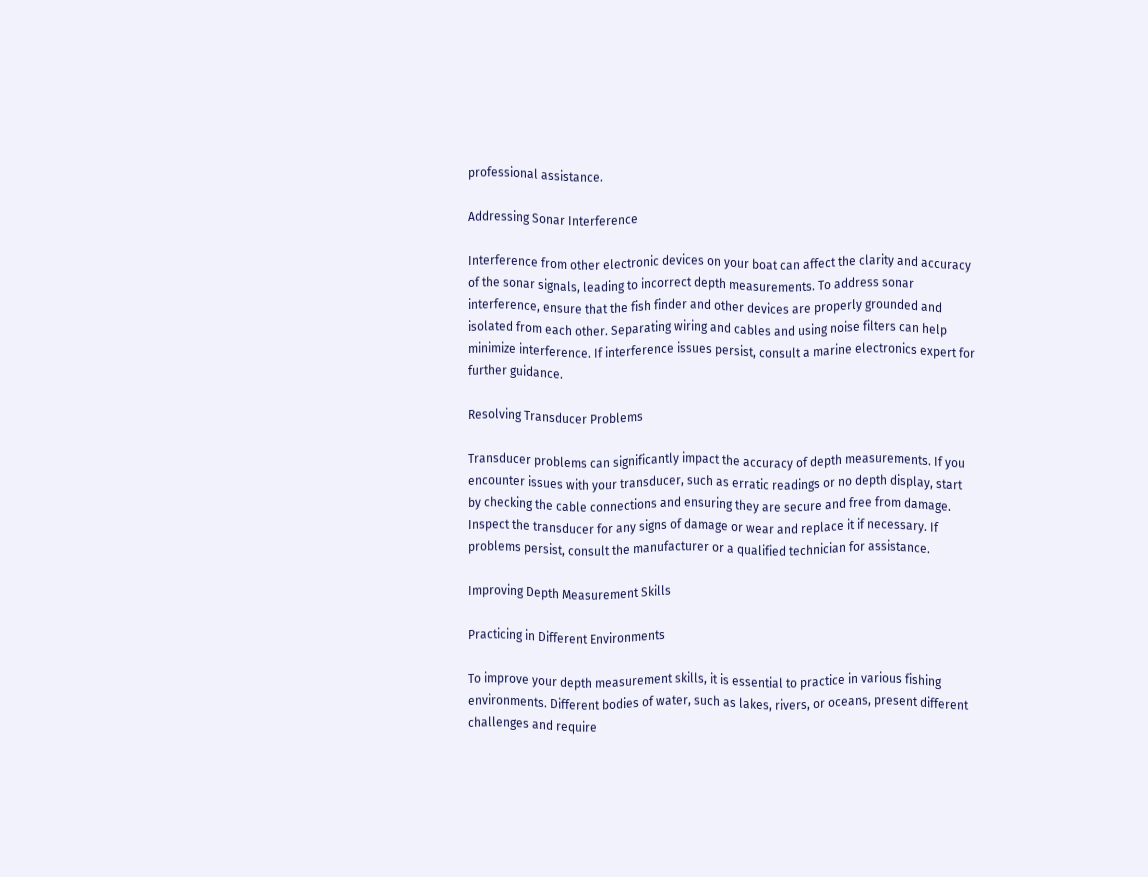professional assistance.

Addressing Sonar Interference

Interference from other electronic devices on your boat can affect the clarity and accuracy of the sonar signals, leading to incorrect depth measurements. To address sonar interference, ensure that the fish finder and other devices are properly grounded and isolated from each other. Separating wiring and cables and using noise filters can help minimize interference. If interference issues persist, consult a marine electronics expert for further guidance.

Resolving Transducer Problems

Transducer problems can significantly impact the accuracy of depth measurements. If you encounter issues with your transducer, such as erratic readings or no depth display, start by checking the cable connections and ensuring they are secure and free from damage. Inspect the transducer for any signs of damage or wear and replace it if necessary. If problems persist, consult the manufacturer or a qualified technician for assistance.

Improving Depth Measurement Skills

Practicing in Different Environments

To improve your depth measurement skills, it is essential to practice in various fishing environments. Different bodies of water, such as lakes, rivers, or oceans, present different challenges and require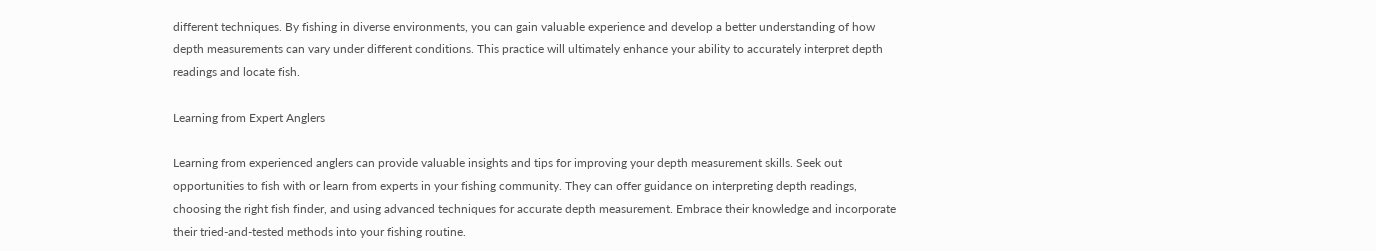different techniques. By fishing in diverse environments, you can gain valuable experience and develop a better understanding of how depth measurements can vary under different conditions. This practice will ultimately enhance your ability to accurately interpret depth readings and locate fish.

Learning from Expert Anglers

Learning from experienced anglers can provide valuable insights and tips for improving your depth measurement skills. Seek out opportunities to fish with or learn from experts in your fishing community. They can offer guidance on interpreting depth readings, choosing the right fish finder, and using advanced techniques for accurate depth measurement. Embrace their knowledge and incorporate their tried-and-tested methods into your fishing routine.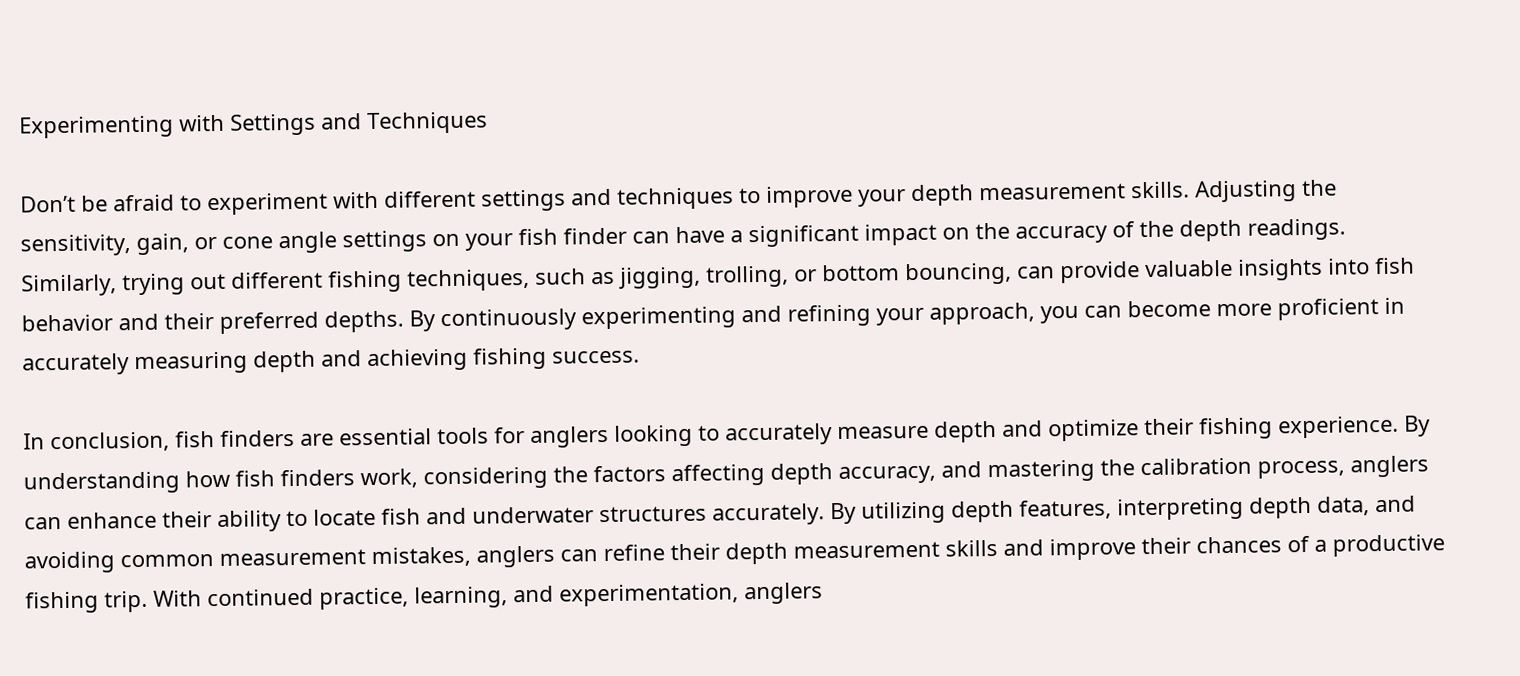Experimenting with Settings and Techniques

Don’t be afraid to experiment with different settings and techniques to improve your depth measurement skills. Adjusting the sensitivity, gain, or cone angle settings on your fish finder can have a significant impact on the accuracy of the depth readings. Similarly, trying out different fishing techniques, such as jigging, trolling, or bottom bouncing, can provide valuable insights into fish behavior and their preferred depths. By continuously experimenting and refining your approach, you can become more proficient in accurately measuring depth and achieving fishing success.

In conclusion, fish finders are essential tools for anglers looking to accurately measure depth and optimize their fishing experience. By understanding how fish finders work, considering the factors affecting depth accuracy, and mastering the calibration process, anglers can enhance their ability to locate fish and underwater structures accurately. By utilizing depth features, interpreting depth data, and avoiding common measurement mistakes, anglers can refine their depth measurement skills and improve their chances of a productive fishing trip. With continued practice, learning, and experimentation, anglers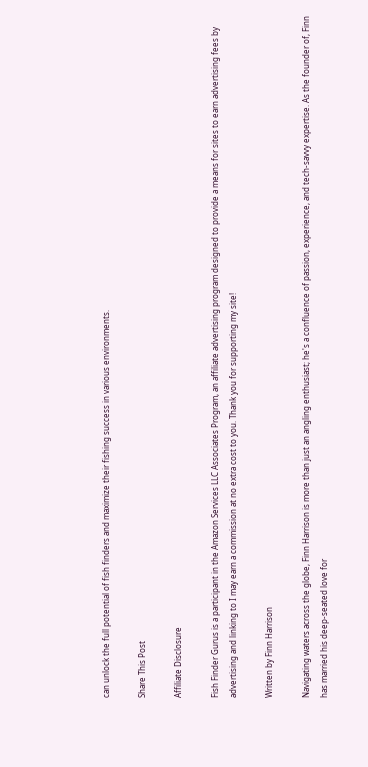can unlock the full potential of fish finders and maximize their fishing success in various environments.

Share This Post

Affiliate Disclosure

Fish Finder Gurus is a participant in the Amazon Services LLC Associates Program, an affiliate advertising program designed to provide a means for sites to earn advertising fees by advertising and linking to I may earn a commission at no extra cost to you. Thank you for supporting my site!

Written by Finn Harrison

Navigating waters across the globe, Finn Harrison is more than just an angling enthusiast; he's a confluence of passion, experience, and tech-savvy expertise. As the founder of, Finn has married his deep-seated love for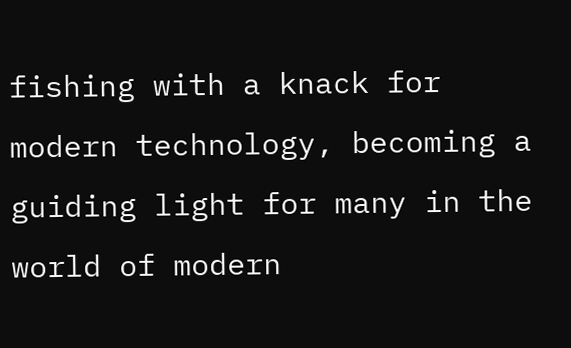fishing with a knack for modern technology, becoming a guiding light for many in the world of modern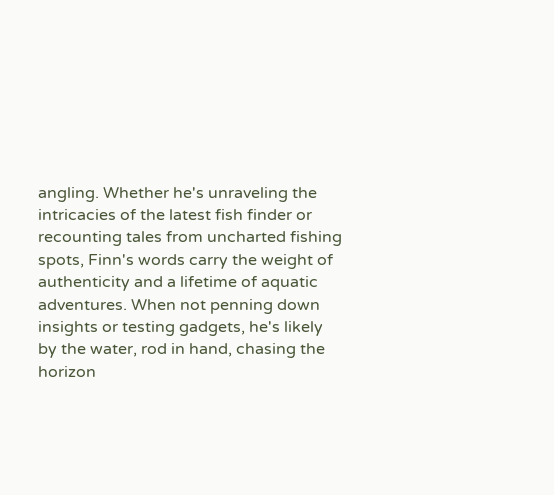angling. Whether he's unraveling the intricacies of the latest fish finder or recounting tales from uncharted fishing spots, Finn's words carry the weight of authenticity and a lifetime of aquatic adventures. When not penning down insights or testing gadgets, he's likely by the water, rod in hand, chasing the horizon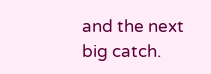and the next big catch.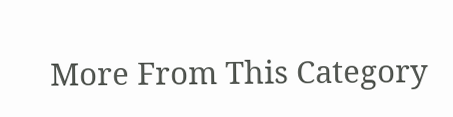More From This Category